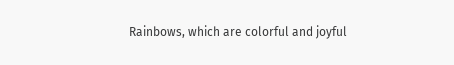Rainbows, which are colorful and joyful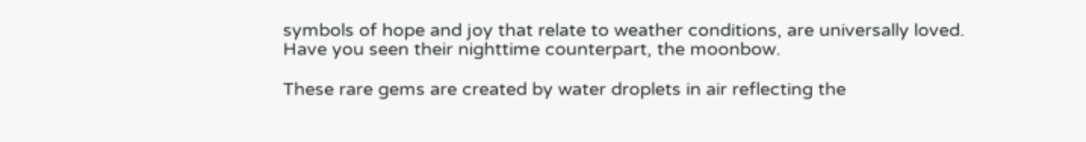symbols of hope and joy that relate to weather conditions, are universally loved. Have you seen their nighttime counterpart, the moonbow.

These rare gems are created by water droplets in air reflecting the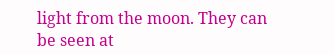light from the moon. They can be seen at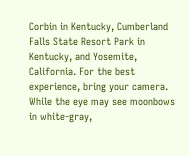Corbin in Kentucky, Cumberland Falls State Resort Park in Kentucky, and Yosemite, California. For the best experience, bring your camera. While the eye may see moonbows in white-gray,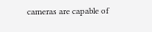cameras are capable of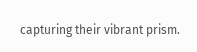capturing their vibrant prism.